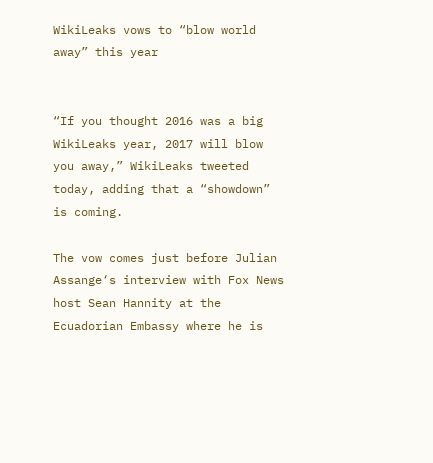WikiLeaks vows to “blow world away” this year


“If you thought 2016 was a big WikiLeaks year, 2017 will blow you away,” WikiLeaks tweeted today, adding that a “showdown” is coming.

The vow comes just before Julian Assange‘s interview with Fox News host Sean Hannity at the Ecuadorian Embassy where he is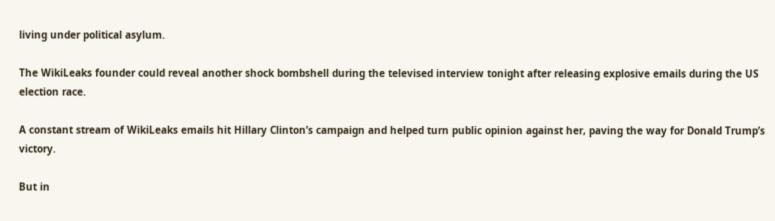living under political asylum.

The WikiLeaks founder could reveal another shock bombshell during the televised interview tonight after releasing explosive emails during the US election race.

A constant stream of WikiLeaks emails hit Hillary Clinton’s campaign and helped turn public opinion against her, paving the way for Donald Trump’s victory.

But in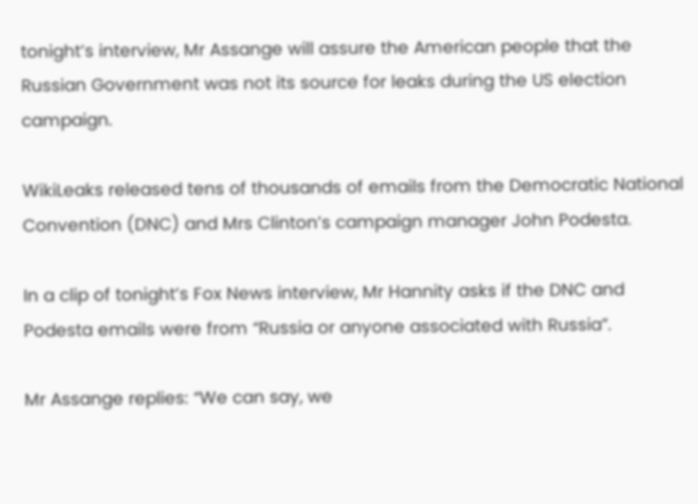tonight’s interview, Mr Assange will assure the American people that the Russian Government was not its source for leaks during the US election campaign.

WikiLeaks released tens of thousands of emails from the Democratic National Convention (DNC) and Mrs Clinton’s campaign manager John Podesta.

In a clip of tonight’s Fox News interview, Mr Hannity asks if the DNC and Podesta emails were from “Russia or anyone associated with Russia”.

Mr Assange replies: “We can say, we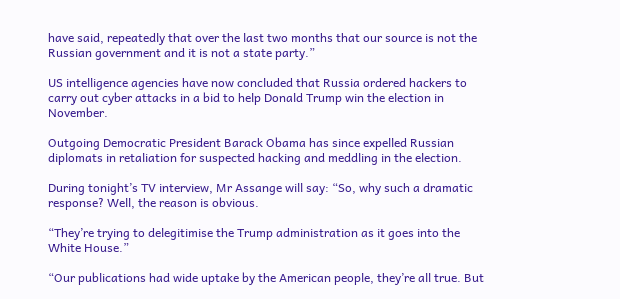have said, repeatedly that over the last two months that our source is not the Russian government and it is not a state party.”

US intelligence agencies have now concluded that Russia ordered hackers to carry out cyber attacks in a bid to help Donald Trump win the election in November.

Outgoing Democratic President Barack Obama has since expelled Russian diplomats in retaliation for suspected hacking and meddling in the election.

During tonight’s TV interview, Mr Assange will say: “So, why such a dramatic response? Well, the reason is obvious.

“They’re trying to delegitimise the Trump administration as it goes into the White House.”

“Our publications had wide uptake by the American people, they’re all true. But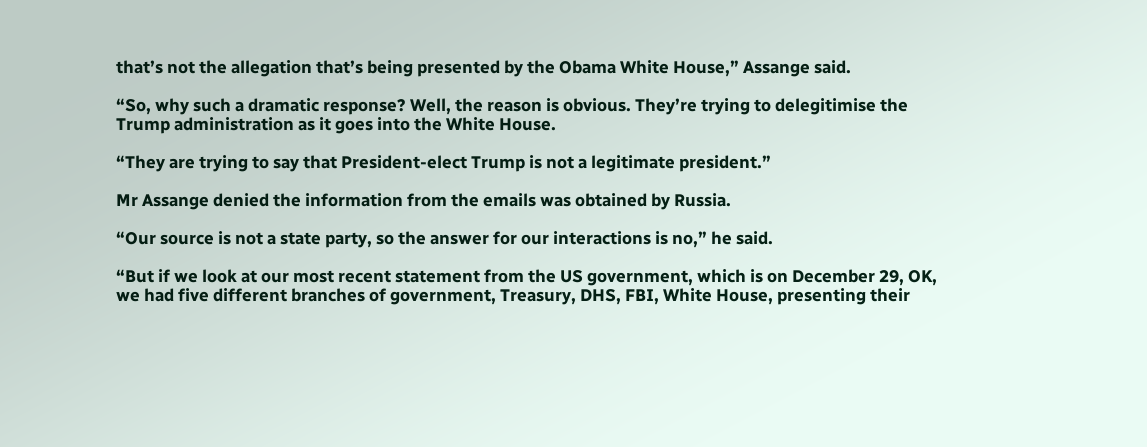that’s not the allegation that’s being presented by the Obama White House,” Assange said.

“So, why such a dramatic response? Well, the reason is obvious. They’re trying to delegitimise the Trump administration as it goes into the White House.

“They are trying to say that President-elect Trump is not a legitimate president.”

Mr Assange denied the information from the emails was obtained by Russia.

“Our source is not a state party, so the answer for our interactions is no,” he said.

“But if we look at our most recent statement from the US government, which is on December 29, OK, we had five different branches of government, Treasury, DHS, FBI, White House, presenting their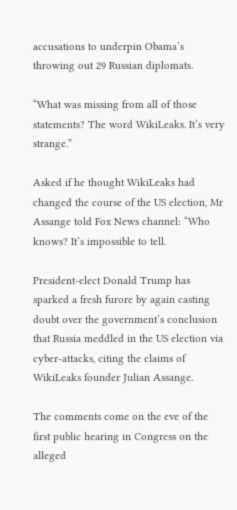accusations to underpin Obama’s throwing out 29 Russian diplomats.

“What was missing from all of those statements? The word WikiLeaks. It’s very strange.”

Asked if he thought WikiLeaks had changed the course of the US election, Mr Assange told Fox News channel: “Who knows? It’s impossible to tell.

President-elect Donald Trump has sparked a fresh furore by again casting doubt over the government’s conclusion that Russia meddled in the US election via cyber-attacks, citing the claims of WikiLeaks founder Julian Assange.

The comments come on the eve of the first public hearing in Congress on the alleged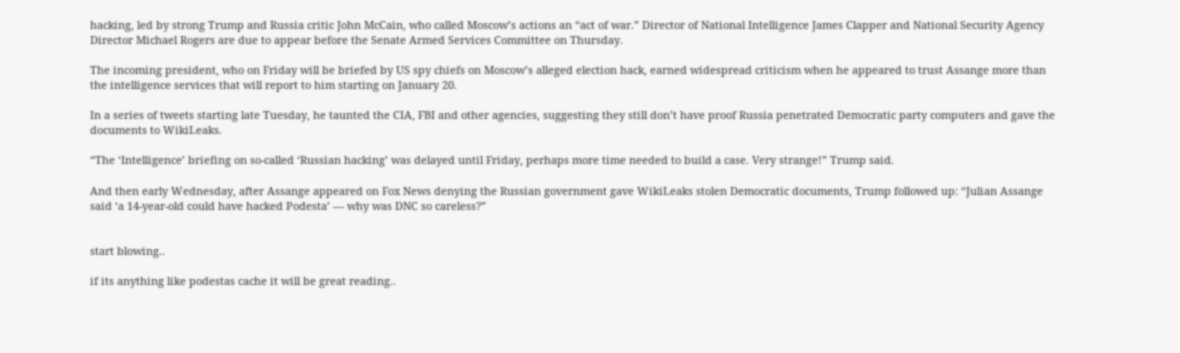hacking, led by strong Trump and Russia critic John McCain, who called Moscow’s actions an “act of war.” Director of National Intelligence James Clapper and National Security Agency Director Michael Rogers are due to appear before the Senate Armed Services Committee on Thursday.

The incoming president, who on Friday will be briefed by US spy chiefs on Moscow’s alleged election hack, earned widespread criticism when he appeared to trust Assange more than the intelligence services that will report to him starting on January 20.

In a series of tweets starting late Tuesday, he taunted the CIA, FBI and other agencies, suggesting they still don’t have proof Russia penetrated Democratic party computers and gave the documents to WikiLeaks.

“The ‘Intelligence’ briefing on so-called ‘Russian hacking’ was delayed until Friday, perhaps more time needed to build a case. Very strange!” Trump said.

And then early Wednesday, after Assange appeared on Fox News denying the Russian government gave WikiLeaks stolen Democratic documents, Trump followed up: “Julian Assange said ‘a 14-year-old could have hacked Podesta’ — why was DNC so careless?”


start blowing..

if its anything like podestas cache it will be great reading..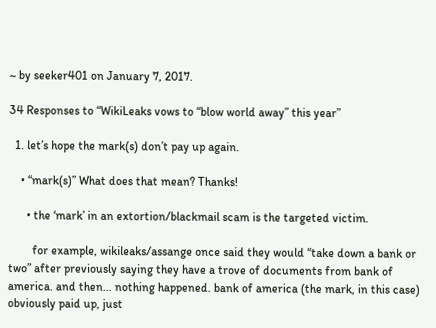~ by seeker401 on January 7, 2017.

34 Responses to “WikiLeaks vows to “blow world away” this year”

  1. let’s hope the mark(s) don’t pay up again.

    • “mark(s)” What does that mean? Thanks!

      • the ‘mark’ in an extortion/blackmail scam is the targeted victim.

        for example, wikileaks/assange once said they would “take down a bank or two” after previously saying they have a trove of documents from bank of america. and then… nothing happened. bank of america (the mark, in this case) obviously paid up, just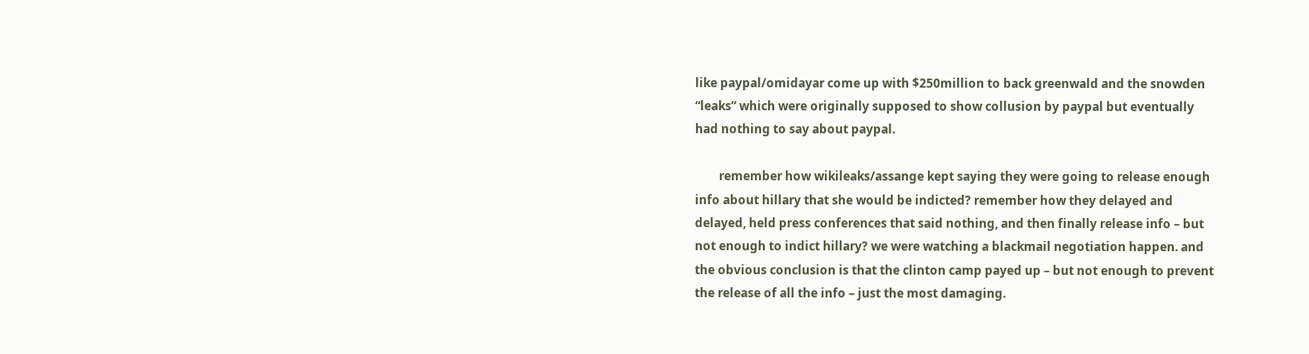like paypal/omidayar come up with $250million to back greenwald and the snowden “leaks” which were originally supposed to show collusion by paypal but eventually had nothing to say about paypal.

        remember how wikileaks/assange kept saying they were going to release enough info about hillary that she would be indicted? remember how they delayed and delayed, held press conferences that said nothing, and then finally release info – but not enough to indict hillary? we were watching a blackmail negotiation happen. and the obvious conclusion is that the clinton camp payed up – but not enough to prevent the release of all the info – just the most damaging.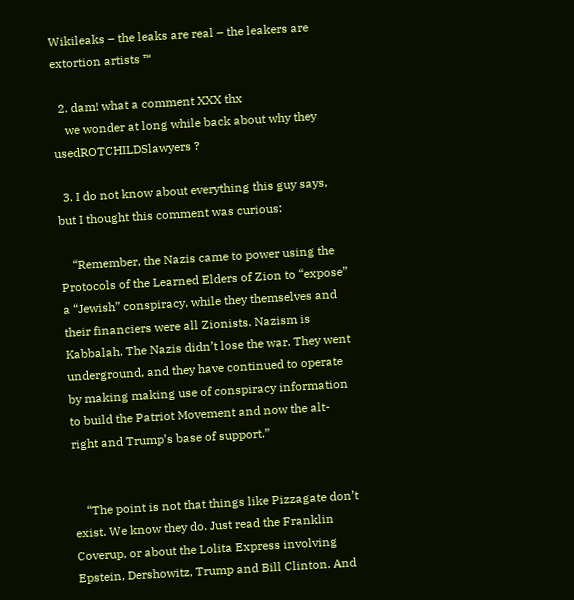Wikileaks – the leaks are real – the leakers are extortion artists ™

  2. dam! what a comment XXX thx
    we wonder at long while back about why they usedROTCHILDSlawyers ?

  3. I do not know about everything this guy says, but I thought this comment was curious:

    “Remember, the Nazis came to power using the Protocols of the Learned Elders of Zion to “expose” a “Jewish” conspiracy, while they themselves and their financiers were all Zionists. Nazism is Kabbalah. The Nazis didn’t lose the war. They went underground, and they have continued to operate by making making use of conspiracy information to build the Patriot Movement and now the alt-right and Trump’s base of support.”


    “The point is not that things like Pizzagate don’t exist. We know they do. Just read the Franklin Coverup, or about the Lolita Express involving Epstein, Dershowitz, Trump and Bill Clinton. And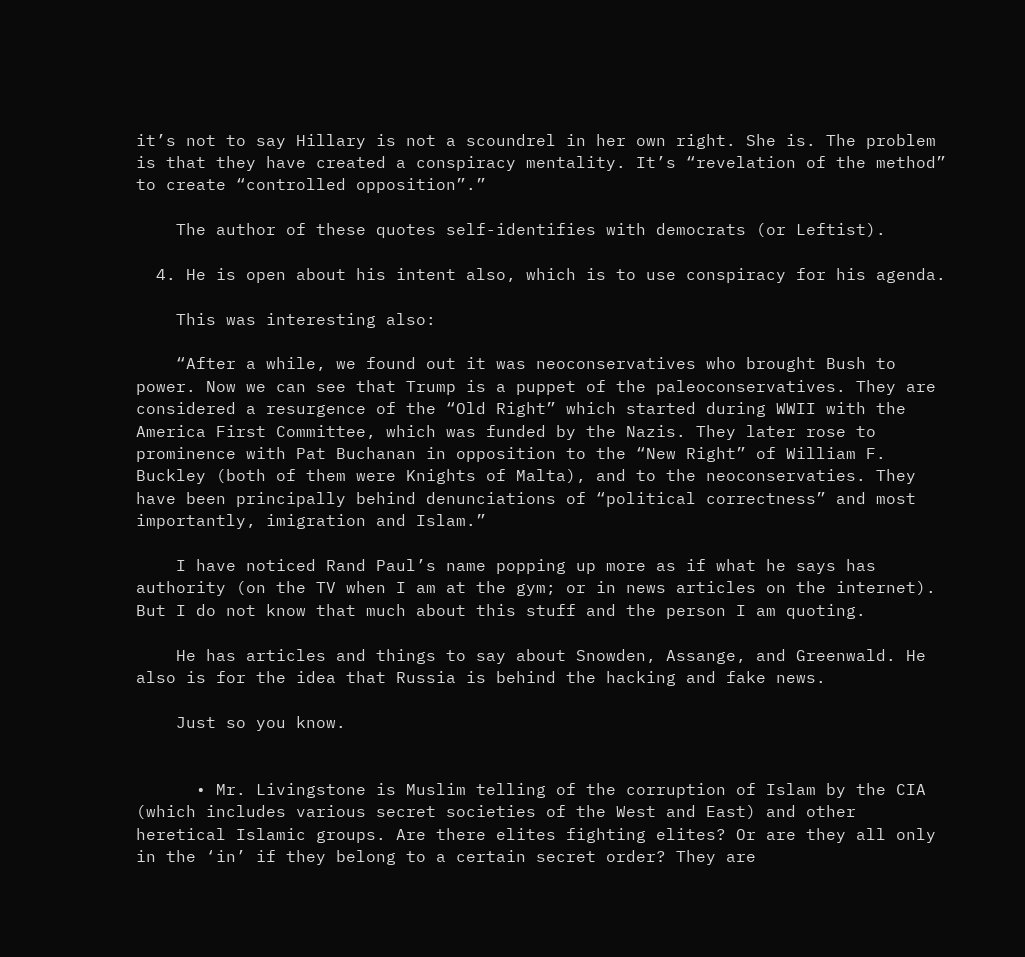it’s not to say Hillary is not a scoundrel in her own right. She is. The problem is that they have created a conspiracy mentality. It’s “revelation of the method” to create “controlled opposition”.”

    The author of these quotes self-identifies with democrats (or Leftist).

  4. He is open about his intent also, which is to use conspiracy for his agenda.

    This was interesting also:

    “After a while, we found out it was neoconservatives who brought Bush to power. Now we can see that Trump is a puppet of the paleoconservatives. They are considered a resurgence of the “Old Right” which started during WWII with the America First Committee, which was funded by the Nazis. They later rose to prominence with Pat Buchanan in opposition to the “New Right” of William F. Buckley (both of them were Knights of Malta), and to the neoconservaties. They have been principally behind denunciations of “political correctness” and most importantly, imigration and Islam.”

    I have noticed Rand Paul’s name popping up more as if what he says has authority (on the TV when I am at the gym; or in news articles on the internet). But I do not know that much about this stuff and the person I am quoting.

    He has articles and things to say about Snowden, Assange, and Greenwald. He also is for the idea that Russia is behind the hacking and fake news.

    Just so you know.


      • Mr. Livingstone is Muslim telling of the corruption of Islam by the CIA (which includes various secret societies of the West and East) and other heretical Islamic groups. Are there elites fighting elites? Or are they all only in the ‘in’ if they belong to a certain secret order? They are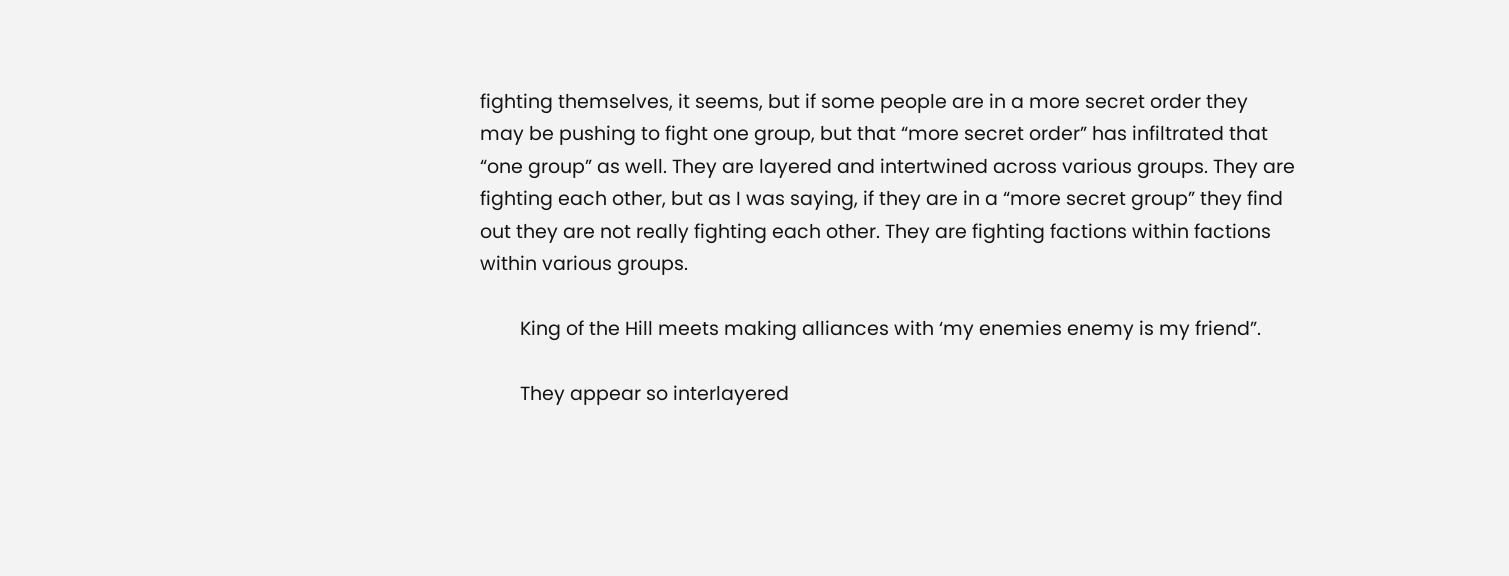fighting themselves, it seems, but if some people are in a more secret order they may be pushing to fight one group, but that “more secret order” has infiltrated that “one group” as well. They are layered and intertwined across various groups. They are fighting each other, but as I was saying, if they are in a “more secret group” they find out they are not really fighting each other. They are fighting factions within factions within various groups.

        King of the Hill meets making alliances with ‘my enemies enemy is my friend”.

        They appear so interlayered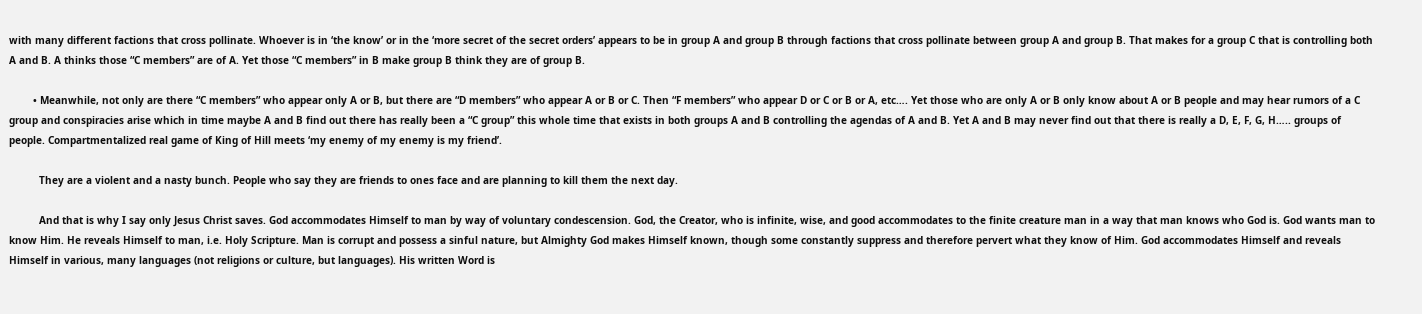with many different factions that cross pollinate. Whoever is in ‘the know’ or in the ‘more secret of the secret orders’ appears to be in group A and group B through factions that cross pollinate between group A and group B. That makes for a group C that is controlling both A and B. A thinks those “C members” are of A. Yet those “C members” in B make group B think they are of group B.

        • Meanwhile, not only are there “C members” who appear only A or B, but there are “D members” who appear A or B or C. Then “F members” who appear D or C or B or A, etc…. Yet those who are only A or B only know about A or B people and may hear rumors of a C group and conspiracies arise which in time maybe A and B find out there has really been a “C group” this whole time that exists in both groups A and B controlling the agendas of A and B. Yet A and B may never find out that there is really a D, E, F, G, H….. groups of people. Compartmentalized real game of King of Hill meets ‘my enemy of my enemy is my friend’.

          They are a violent and a nasty bunch. People who say they are friends to ones face and are planning to kill them the next day.

          And that is why I say only Jesus Christ saves. God accommodates Himself to man by way of voluntary condescension. God, the Creator, who is infinite, wise, and good accommodates to the finite creature man in a way that man knows who God is. God wants man to know Him. He reveals Himself to man, i.e. Holy Scripture. Man is corrupt and possess a sinful nature, but Almighty God makes Himself known, though some constantly suppress and therefore pervert what they know of Him. God accommodates Himself and reveals Himself in various, many languages (not religions or culture, but languages). His written Word is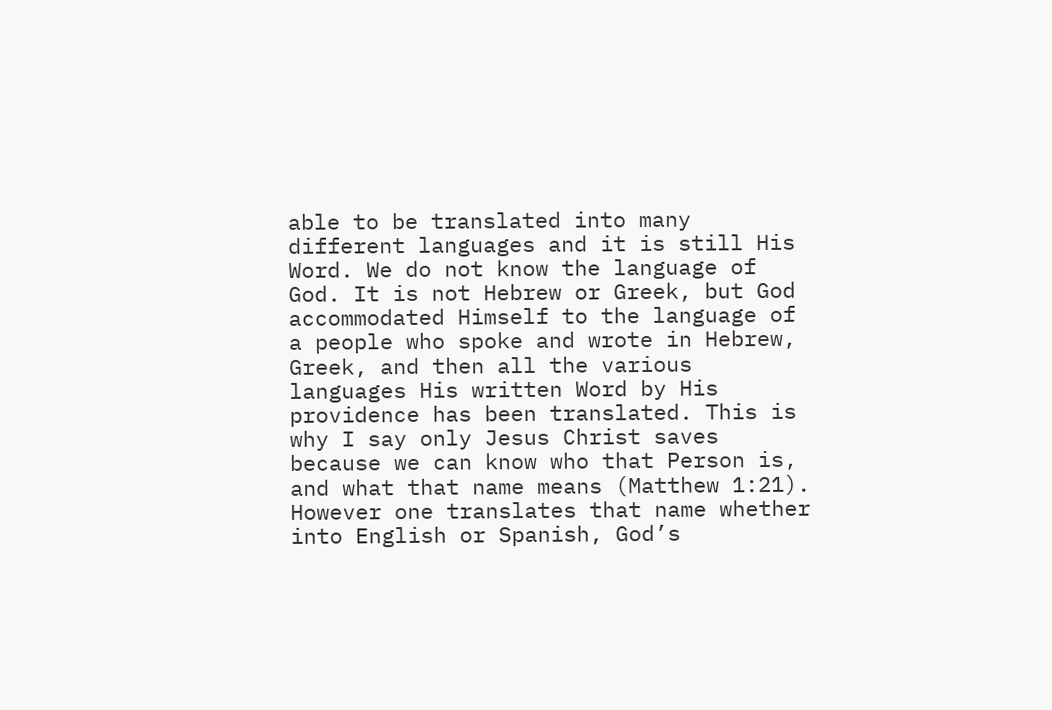able to be translated into many different languages and it is still His Word. We do not know the language of God. It is not Hebrew or Greek, but God accommodated Himself to the language of a people who spoke and wrote in Hebrew, Greek, and then all the various languages His written Word by His providence has been translated. This is why I say only Jesus Christ saves because we can know who that Person is, and what that name means (Matthew 1:21). However one translates that name whether into English or Spanish, God’s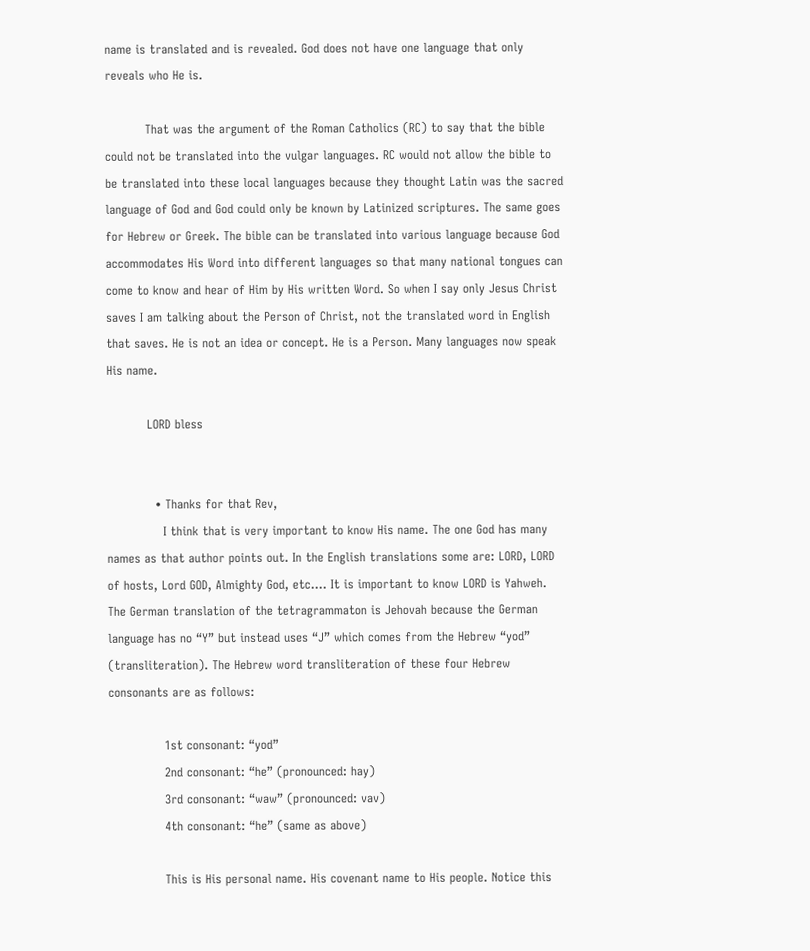name is translated and is revealed. God does not have one language that only reveals who He is.

          That was the argument of the Roman Catholics (RC) to say that the bible could not be translated into the vulgar languages. RC would not allow the bible to be translated into these local languages because they thought Latin was the sacred language of God and God could only be known by Latinized scriptures. The same goes for Hebrew or Greek. The bible can be translated into various language because God accommodates His Word into different languages so that many national tongues can come to know and hear of Him by His written Word. So when I say only Jesus Christ saves I am talking about the Person of Christ, not the translated word in English that saves. He is not an idea or concept. He is a Person. Many languages now speak His name.

          LORD bless


            • Thanks for that Rev,
              I think that is very important to know His name. The one God has many names as that author points out. In the English translations some are: LORD, LORD of hosts, Lord GOD, Almighty God, etc…. It is important to know LORD is Yahweh. The German translation of the tetragrammaton is Jehovah because the German language has no “Y” but instead uses “J” which comes from the Hebrew “yod” (transliteration). The Hebrew word transliteration of these four Hebrew consonants are as follows:

              1st consonant: “yod”
              2nd consonant: “he” (pronounced: hay)
              3rd consonant: “waw” (pronounced: vav)
              4th consonant: “he” (same as above)

              This is His personal name. His covenant name to His people. Notice this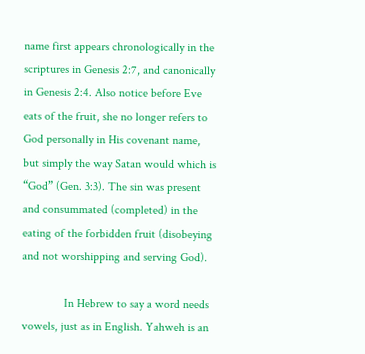name first appears chronologically in the scriptures in Genesis 2:7, and canonically in Genesis 2:4. Also notice before Eve eats of the fruit, she no longer refers to God personally in His covenant name, but simply the way Satan would which is “God” (Gen. 3:3). The sin was present and consummated (completed) in the eating of the forbidden fruit (disobeying and not worshipping and serving God).

              In Hebrew to say a word needs vowels, just as in English. Yahweh is an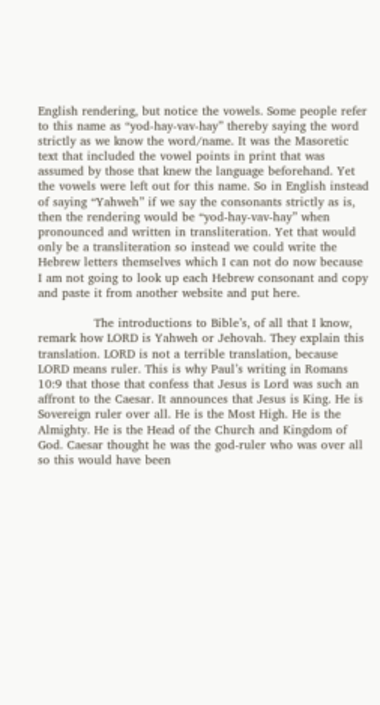English rendering, but notice the vowels. Some people refer to this name as “yod-hay-vav-hay” thereby saying the word strictly as we know the word/name. It was the Masoretic text that included the vowel points in print that was assumed by those that knew the language beforehand. Yet the vowels were left out for this name. So in English instead of saying “Yahweh” if we say the consonants strictly as is, then the rendering would be “yod-hay-vav-hay” when pronounced and written in transliteration. Yet that would only be a transliteration so instead we could write the Hebrew letters themselves which I can not do now because I am not going to look up each Hebrew consonant and copy and paste it from another website and put here.

              The introductions to Bible’s, of all that I know, remark how LORD is Yahweh or Jehovah. They explain this translation. LORD is not a terrible translation, because LORD means ruler. This is why Paul’s writing in Romans 10:9 that those that confess that Jesus is Lord was such an affront to the Caesar. It announces that Jesus is King. He is Sovereign ruler over all. He is the Most High. He is the Almighty. He is the Head of the Church and Kingdom of God. Caesar thought he was the god-ruler who was over all so this would have been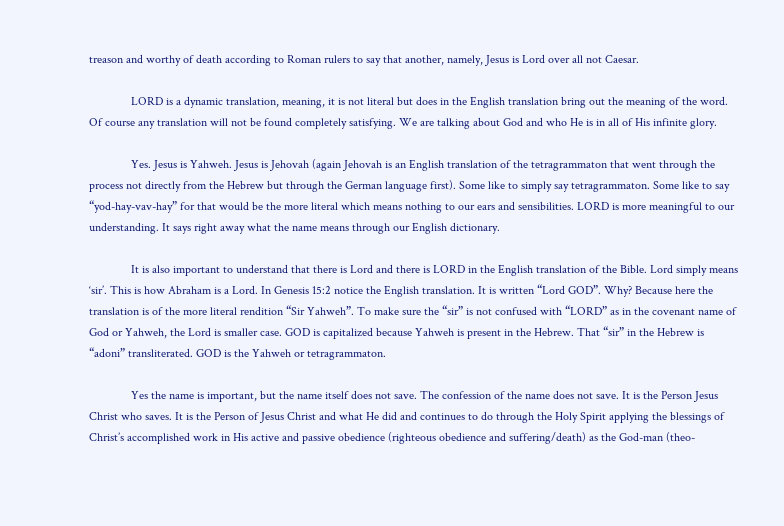treason and worthy of death according to Roman rulers to say that another, namely, Jesus is Lord over all not Caesar.

              LORD is a dynamic translation, meaning, it is not literal but does in the English translation bring out the meaning of the word. Of course any translation will not be found completely satisfying. We are talking about God and who He is in all of His infinite glory.

              Yes. Jesus is Yahweh. Jesus is Jehovah (again Jehovah is an English translation of the tetragrammaton that went through the process not directly from the Hebrew but through the German language first). Some like to simply say tetragrammaton. Some like to say “yod-hay-vav-hay” for that would be the more literal which means nothing to our ears and sensibilities. LORD is more meaningful to our understanding. It says right away what the name means through our English dictionary.

              It is also important to understand that there is Lord and there is LORD in the English translation of the Bible. Lord simply means ‘sir’. This is how Abraham is a Lord. In Genesis 15:2 notice the English translation. It is written “Lord GOD”. Why? Because here the translation is of the more literal rendition “Sir Yahweh”. To make sure the “sir” is not confused with “LORD” as in the covenant name of God or Yahweh, the Lord is smaller case. GOD is capitalized because Yahweh is present in the Hebrew. That “sir” in the Hebrew is “adoni” transliterated. GOD is the Yahweh or tetragrammaton.

              Yes the name is important, but the name itself does not save. The confession of the name does not save. It is the Person Jesus Christ who saves. It is the Person of Jesus Christ and what He did and continues to do through the Holy Spirit applying the blessings of Christ’s accomplished work in His active and passive obedience (righteous obedience and suffering/death) as the God-man (theo-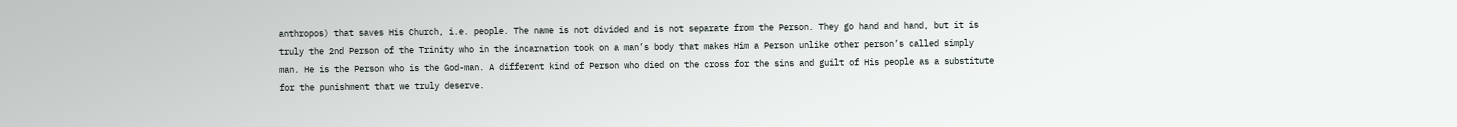anthropos) that saves His Church, i.e. people. The name is not divided and is not separate from the Person. They go hand and hand, but it is truly the 2nd Person of the Trinity who in the incarnation took on a man’s body that makes Him a Person unlike other person’s called simply man. He is the Person who is the God-man. A different kind of Person who died on the cross for the sins and guilt of His people as a substitute for the punishment that we truly deserve.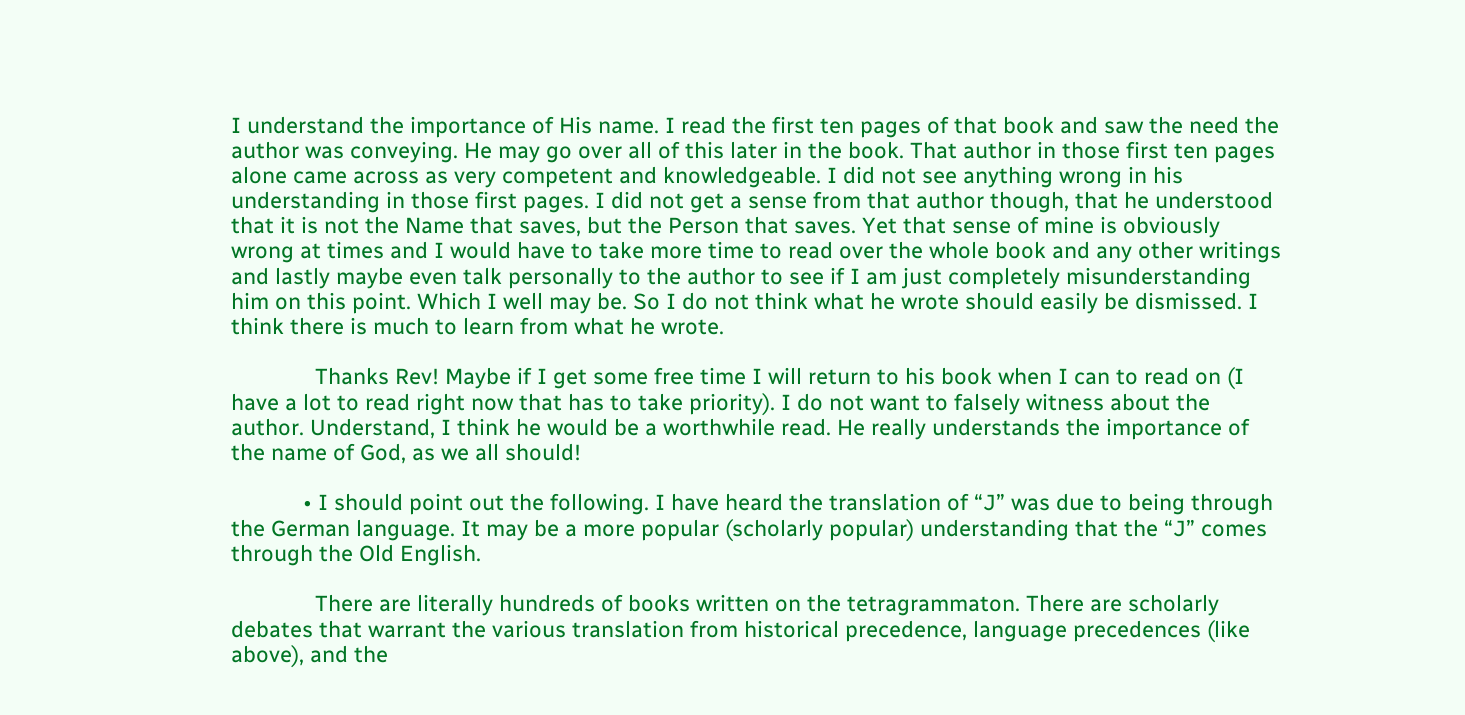I understand the importance of His name. I read the first ten pages of that book and saw the need the author was conveying. He may go over all of this later in the book. That author in those first ten pages alone came across as very competent and knowledgeable. I did not see anything wrong in his understanding in those first pages. I did not get a sense from that author though, that he understood that it is not the Name that saves, but the Person that saves. Yet that sense of mine is obviously wrong at times and I would have to take more time to read over the whole book and any other writings and lastly maybe even talk personally to the author to see if I am just completely misunderstanding him on this point. Which I well may be. So I do not think what he wrote should easily be dismissed. I think there is much to learn from what he wrote.

              Thanks Rev! Maybe if I get some free time I will return to his book when I can to read on (I have a lot to read right now that has to take priority). I do not want to falsely witness about the author. Understand, I think he would be a worthwhile read. He really understands the importance of the name of God, as we all should!

            • I should point out the following. I have heard the translation of “J” was due to being through the German language. It may be a more popular (scholarly popular) understanding that the “J” comes through the Old English.

              There are literally hundreds of books written on the tetragrammaton. There are scholarly debates that warrant the various translation from historical precedence, language precedences (like above), and the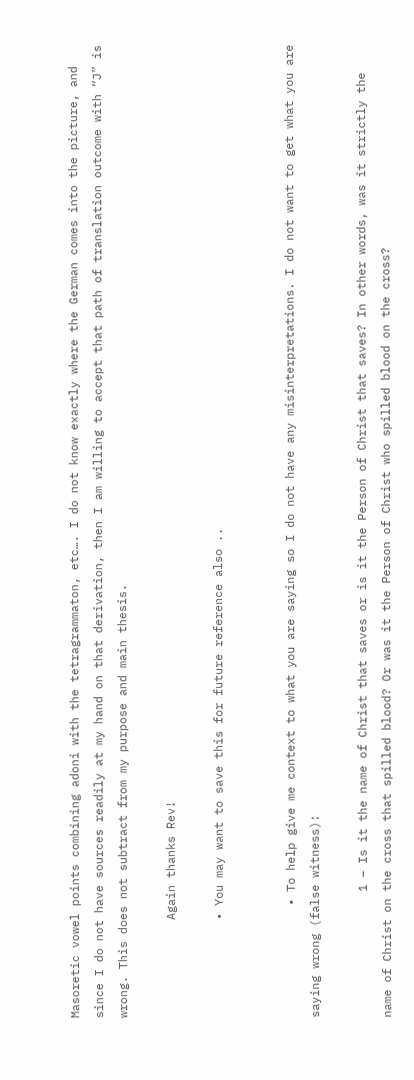Masoretic vowel points combining adoni with the tetragrammaton, etc…. I do not know exactly where the German comes into the picture, and since I do not have sources readily at my hand on that derivation, then I am willing to accept that path of translation outcome with “J” is wrong. This does not subtract from my purpose and main thesis.

              Again thanks Rev!

              • You may want to save this for future reference also ..


                • To help give me context to what you are saying so I do not have any misinterpretations. I do not want to get what you are saying wrong (false witness):

                  1 – Is it the name of Christ that saves or is it the Person of Christ that saves? In other words, was it strictly the name of Christ on the cross that spilled blood? Or was it the Person of Christ who spilled blood on the cross?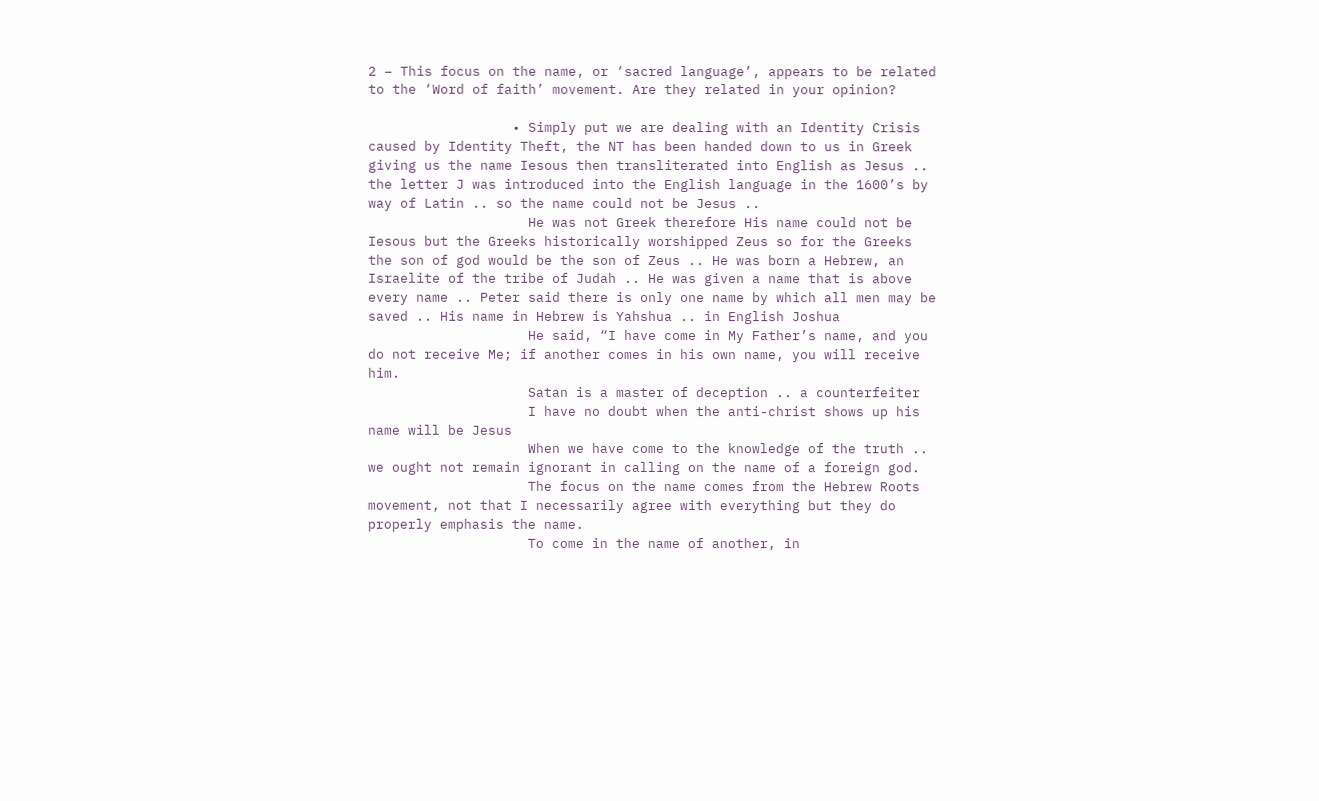2 – This focus on the name, or ‘sacred language’, appears to be related to the ‘Word of faith’ movement. Are they related in your opinion?

                  • Simply put we are dealing with an Identity Crisis caused by Identity Theft, the NT has been handed down to us in Greek giving us the name Iesous then transliterated into English as Jesus .. the letter J was introduced into the English language in the 1600’s by way of Latin .. so the name could not be Jesus ..
                    He was not Greek therefore His name could not be Iesous but the Greeks historically worshipped Zeus so for the Greeks the son of god would be the son of Zeus .. He was born a Hebrew, an Israelite of the tribe of Judah .. He was given a name that is above every name .. Peter said there is only one name by which all men may be saved .. His name in Hebrew is Yahshua .. in English Joshua
                    He said, “I have come in My Father’s name, and you do not receive Me; if another comes in his own name, you will receive him.
                    Satan is a master of deception .. a counterfeiter
                    I have no doubt when the anti-christ shows up his name will be Jesus
                    When we have come to the knowledge of the truth .. we ought not remain ignorant in calling on the name of a foreign god.
                    The focus on the name comes from the Hebrew Roots movement, not that I necessarily agree with everything but they do properly emphasis the name.
                    To come in the name of another, in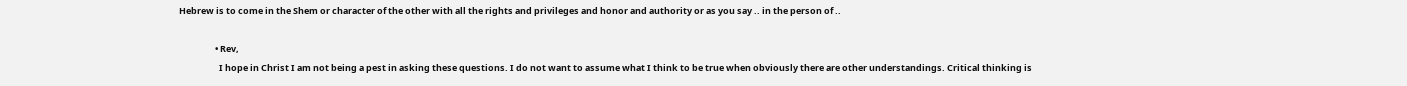Hebrew is to come in the Shem or character of the other with all the rights and privileges and honor and authority or as you say .. in the person of ..

                  • Rev,
                    I hope in Christ I am not being a pest in asking these questions. I do not want to assume what I think to be true when obviously there are other understandings. Critical thinking is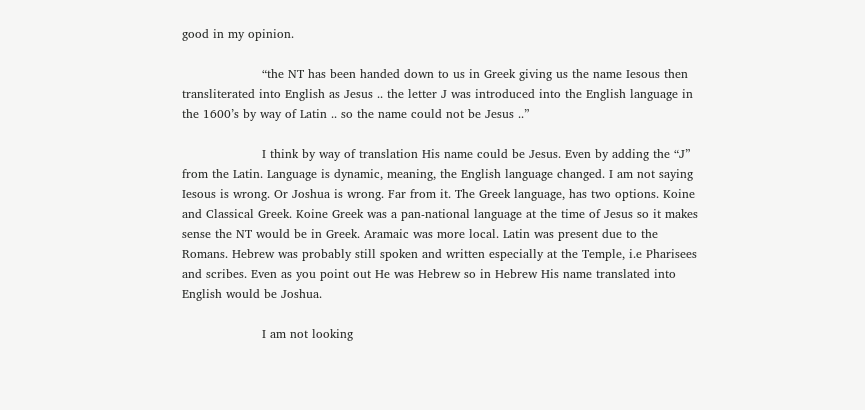good in my opinion.

                    “the NT has been handed down to us in Greek giving us the name Iesous then transliterated into English as Jesus .. the letter J was introduced into the English language in the 1600’s by way of Latin .. so the name could not be Jesus ..”

                    I think by way of translation His name could be Jesus. Even by adding the “J” from the Latin. Language is dynamic, meaning, the English language changed. I am not saying Iesous is wrong. Or Joshua is wrong. Far from it. The Greek language, has two options. Koine and Classical Greek. Koine Greek was a pan-national language at the time of Jesus so it makes sense the NT would be in Greek. Aramaic was more local. Latin was present due to the Romans. Hebrew was probably still spoken and written especially at the Temple, i.e Pharisees and scribes. Even as you point out He was Hebrew so in Hebrew His name translated into English would be Joshua.

                    I am not looking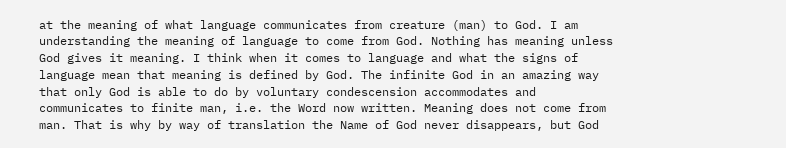at the meaning of what language communicates from creature (man) to God. I am understanding the meaning of language to come from God. Nothing has meaning unless God gives it meaning. I think when it comes to language and what the signs of language mean that meaning is defined by God. The infinite God in an amazing way that only God is able to do by voluntary condescension accommodates and communicates to finite man, i.e. the Word now written. Meaning does not come from man. That is why by way of translation the Name of God never disappears, but God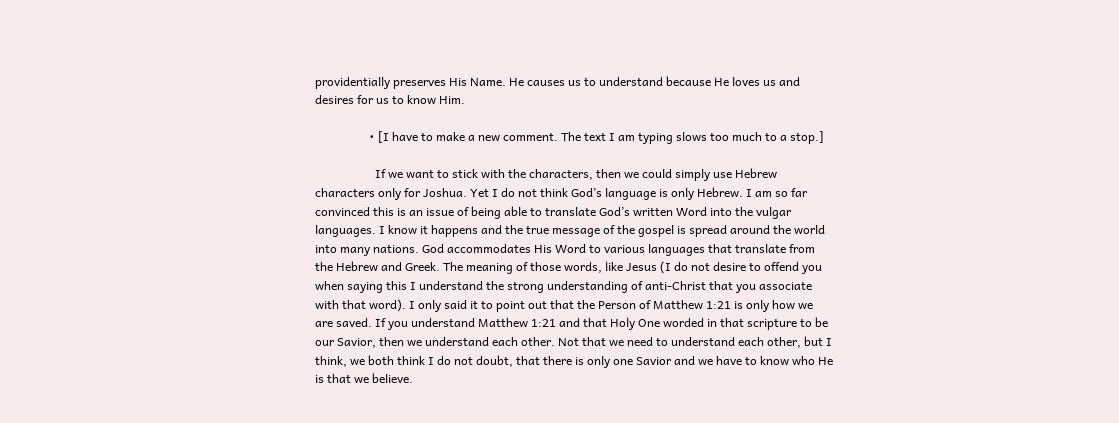providentially preserves His Name. He causes us to understand because He loves us and desires for us to know Him.

                  • [I have to make a new comment. The text I am typing slows too much to a stop.]

                    If we want to stick with the characters, then we could simply use Hebrew characters only for Joshua. Yet I do not think God’s language is only Hebrew. I am so far convinced this is an issue of being able to translate God’s written Word into the vulgar languages. I know it happens and the true message of the gospel is spread around the world into many nations. God accommodates His Word to various languages that translate from the Hebrew and Greek. The meaning of those words, like Jesus (I do not desire to offend you when saying this I understand the strong understanding of anti-Christ that you associate with that word). I only said it to point out that the Person of Matthew 1:21 is only how we are saved. If you understand Matthew 1:21 and that Holy One worded in that scripture to be our Savior, then we understand each other. Not that we need to understand each other, but I think, we both think I do not doubt, that there is only one Savior and we have to know who He is that we believe.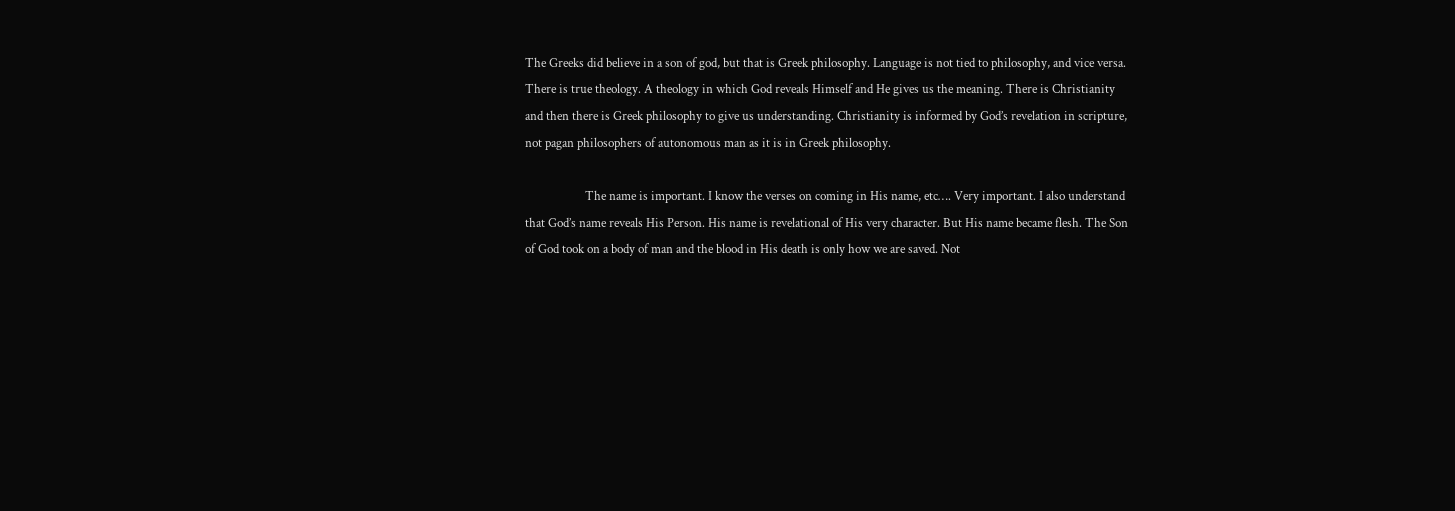The Greeks did believe in a son of god, but that is Greek philosophy. Language is not tied to philosophy, and vice versa. There is true theology. A theology in which God reveals Himself and He gives us the meaning. There is Christianity and then there is Greek philosophy to give us understanding. Christianity is informed by God’s revelation in scripture, not pagan philosophers of autonomous man as it is in Greek philosophy.

                    The name is important. I know the verses on coming in His name, etc…. Very important. I also understand that God’s name reveals His Person. His name is revelational of His very character. But His name became flesh. The Son of God took on a body of man and the blood in His death is only how we are saved. Not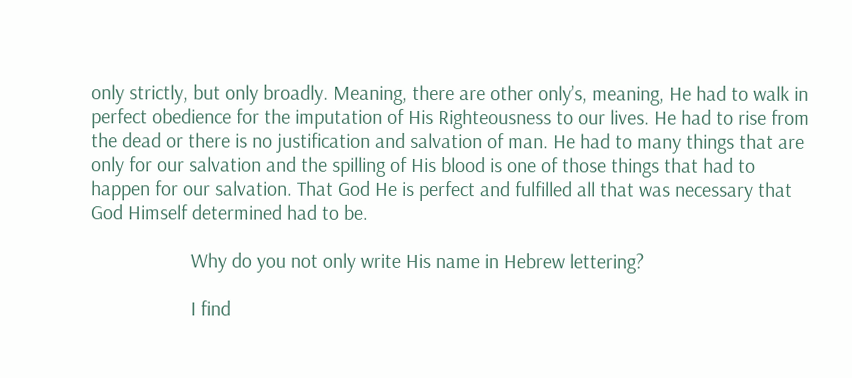only strictly, but only broadly. Meaning, there are other only’s, meaning, He had to walk in perfect obedience for the imputation of His Righteousness to our lives. He had to rise from the dead or there is no justification and salvation of man. He had to many things that are only for our salvation and the spilling of His blood is one of those things that had to happen for our salvation. That God He is perfect and fulfilled all that was necessary that God Himself determined had to be.

                    Why do you not only write His name in Hebrew lettering?

                    I find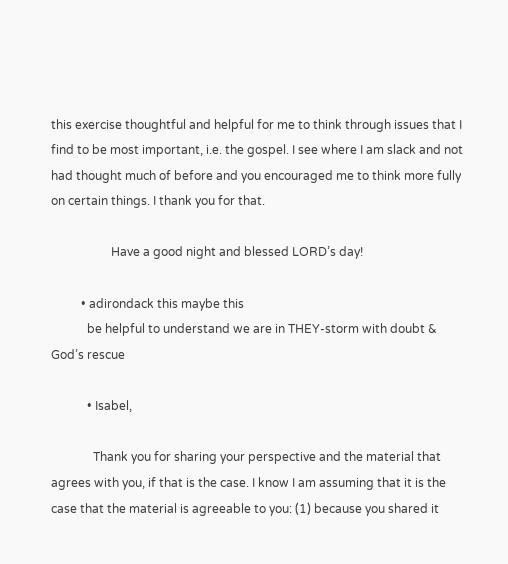this exercise thoughtful and helpful for me to think through issues that I find to be most important, i.e. the gospel. I see where I am slack and not had thought much of before and you encouraged me to think more fully on certain things. I thank you for that.

                    Have a good night and blessed LORD’s day!

          • adirondack this maybe this
            be helpful to understand we are in THEY-storm with doubt & God’s rescue

            • Isabel,

              Thank you for sharing your perspective and the material that agrees with you, if that is the case. I know I am assuming that it is the case that the material is agreeable to you: (1) because you shared it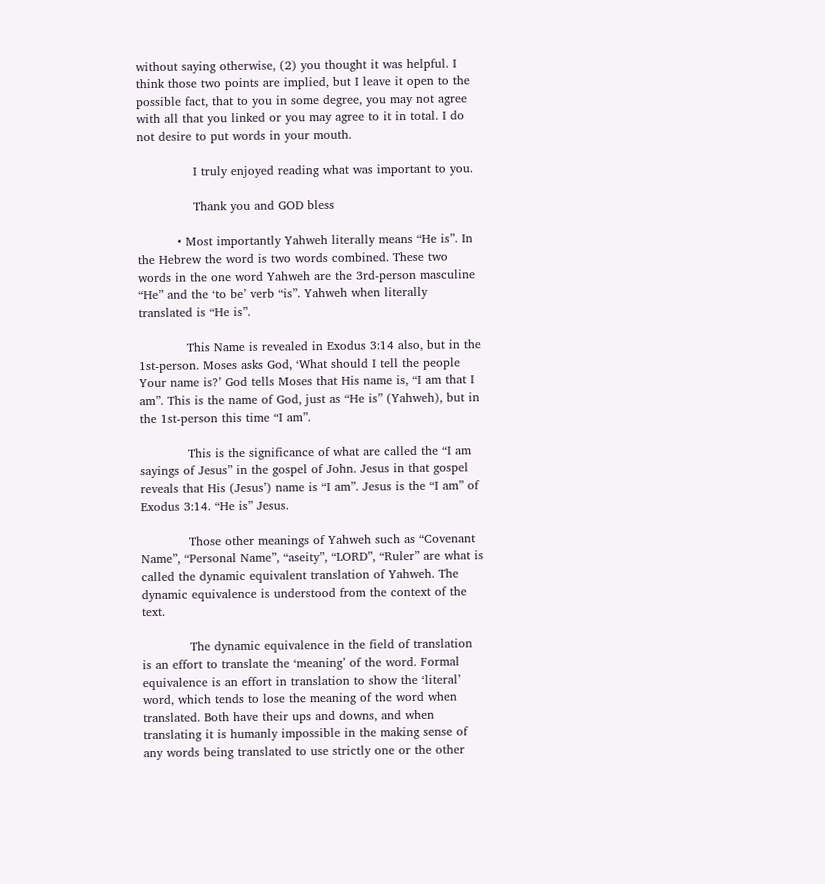without saying otherwise, (2) you thought it was helpful. I think those two points are implied, but I leave it open to the possible fact, that to you in some degree, you may not agree with all that you linked or you may agree to it in total. I do not desire to put words in your mouth.

              I truly enjoyed reading what was important to you.

              Thank you and GOD bless

          • Most importantly Yahweh literally means “He is”. In the Hebrew the word is two words combined. These two words in the one word Yahweh are the 3rd-person masculine “He” and the ‘to be’ verb “is”. Yahweh when literally translated is “He is”.

            This Name is revealed in Exodus 3:14 also, but in the 1st-person. Moses asks God, ‘What should I tell the people Your name is?’ God tells Moses that His name is, “I am that I am”. This is the name of God, just as “He is” (Yahweh), but in the 1st-person this time “I am”.

            This is the significance of what are called the “I am sayings of Jesus” in the gospel of John. Jesus in that gospel reveals that His (Jesus’) name is “I am”. Jesus is the “I am” of Exodus 3:14. “He is” Jesus.

            Those other meanings of Yahweh such as “Covenant Name”, “Personal Name”, “aseity”, “LORD”, “Ruler” are what is called the dynamic equivalent translation of Yahweh. The dynamic equivalence is understood from the context of the text.

            The dynamic equivalence in the field of translation is an effort to translate the ‘meaning’ of the word. Formal equivalence is an effort in translation to show the ‘literal’ word, which tends to lose the meaning of the word when translated. Both have their ups and downs, and when translating it is humanly impossible in the making sense of any words being translated to use strictly one or the other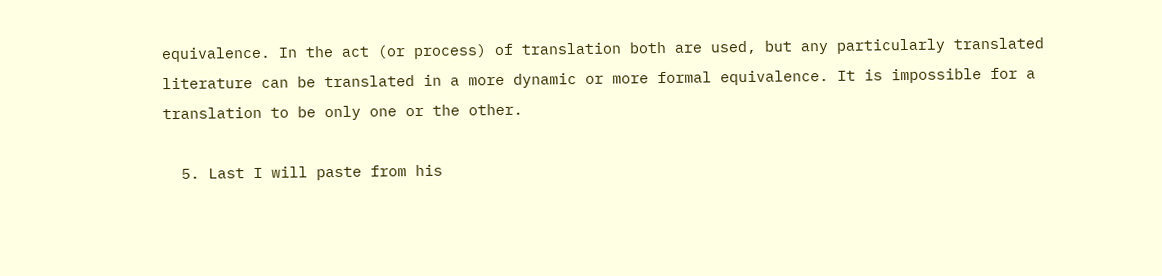equivalence. In the act (or process) of translation both are used, but any particularly translated literature can be translated in a more dynamic or more formal equivalence. It is impossible for a translation to be only one or the other.

  5. Last I will paste from his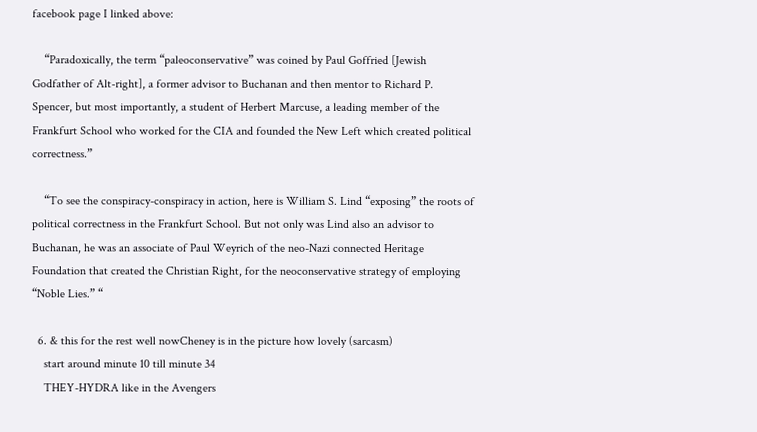facebook page I linked above:

    “Paradoxically, the term “paleoconservative” was coined by Paul Goffried [Jewish Godfather of Alt-right], a former advisor to Buchanan and then mentor to Richard P. Spencer, but most importantly, a student of Herbert Marcuse, a leading member of the Frankfurt School who worked for the CIA and founded the New Left which created political correctness.”

    “To see the conspiracy-conspiracy in action, here is William S. Lind “exposing” the roots of political correctness in the Frankfurt School. But not only was Lind also an advisor to Buchanan, he was an associate of Paul Weyrich of the neo-Nazi connected Heritage Foundation that created the Christian Right, for the neoconservative strategy of employing “Noble Lies.” “

  6. & this for the rest well nowCheney is in the picture how lovely (sarcasm)
    start around minute 10 till minute 34
    THEY-HYDRA like in the Avengers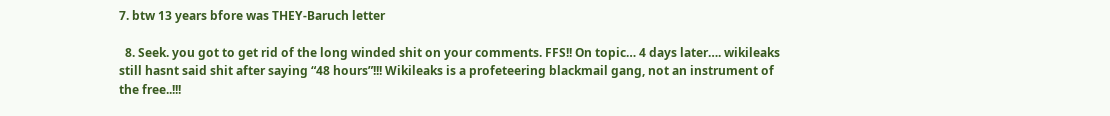7. btw 13 years bfore was THEY-Baruch letter

  8. Seek. you got to get rid of the long winded shit on your comments. FFS!! On topic… 4 days later…. wikileaks still hasnt said shit after saying “48 hours”!!! Wikileaks is a profeteering blackmail gang, not an instrument of the free..!!!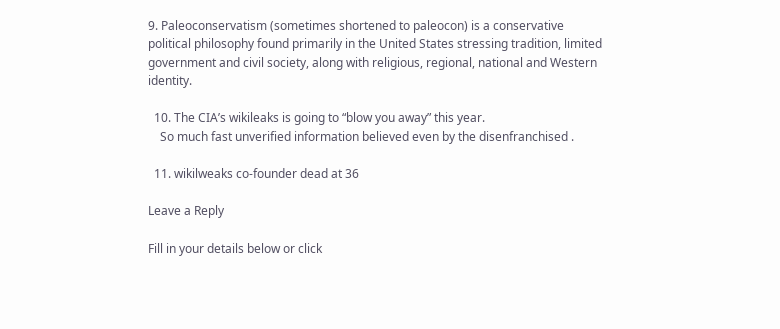9. Paleoconservatism (sometimes shortened to paleocon) is a conservative political philosophy found primarily in the United States stressing tradition, limited government and civil society, along with religious, regional, national and Western identity.

  10. The CIA’s wikileaks is going to “blow you away” this year.
    So much fast unverified information believed even by the disenfranchised .

  11. wikilweaks co-founder dead at 36

Leave a Reply

Fill in your details below or click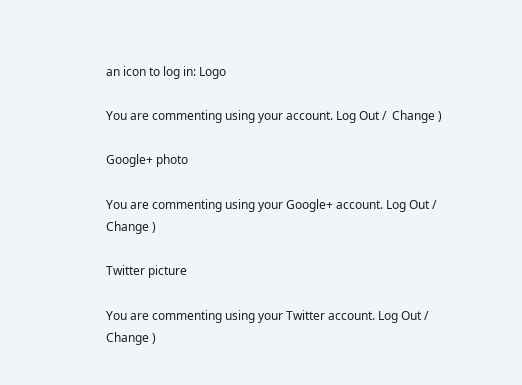an icon to log in: Logo

You are commenting using your account. Log Out /  Change )

Google+ photo

You are commenting using your Google+ account. Log Out /  Change )

Twitter picture

You are commenting using your Twitter account. Log Out /  Change )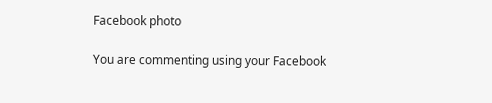Facebook photo

You are commenting using your Facebook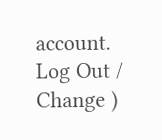account. Log Out /  Change )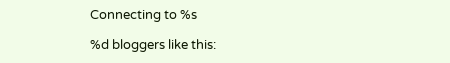Connecting to %s

%d bloggers like this: